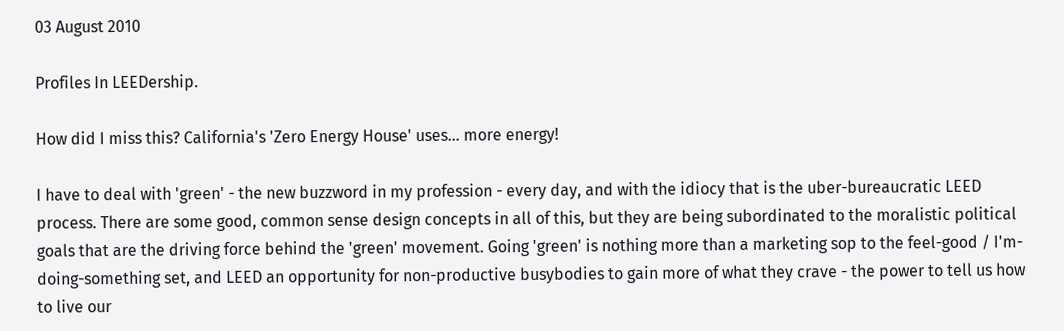03 August 2010

Profiles In LEEDership.

How did I miss this? California's 'Zero Energy House' uses... more energy!

I have to deal with 'green' - the new buzzword in my profession - every day, and with the idiocy that is the uber-bureaucratic LEED process. There are some good, common sense design concepts in all of this, but they are being subordinated to the moralistic political goals that are the driving force behind the 'green' movement. Going 'green' is nothing more than a marketing sop to the feel-good / I'm-doing-something set, and LEED an opportunity for non-productive busybodies to gain more of what they crave - the power to tell us how to live our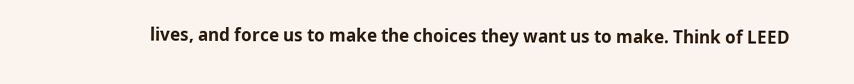lives, and force us to make the choices they want us to make. Think of LEED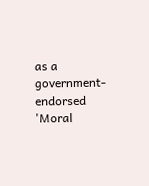as a government-endorsed 'Moral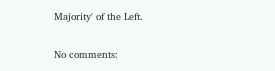Majority' of the Left.

No comments: